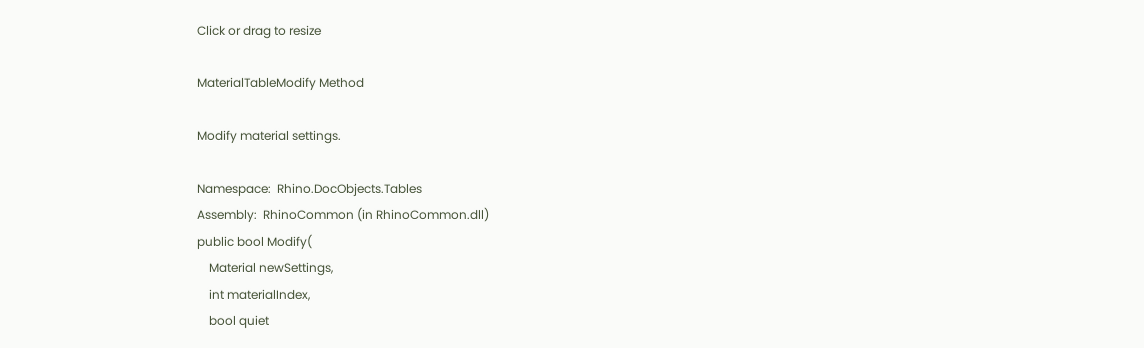Click or drag to resize

MaterialTableModify Method

Modify material settings.

Namespace:  Rhino.DocObjects.Tables
Assembly:  RhinoCommon (in RhinoCommon.dll)
public bool Modify(
    Material newSettings,
    int materialIndex,
    bool quiet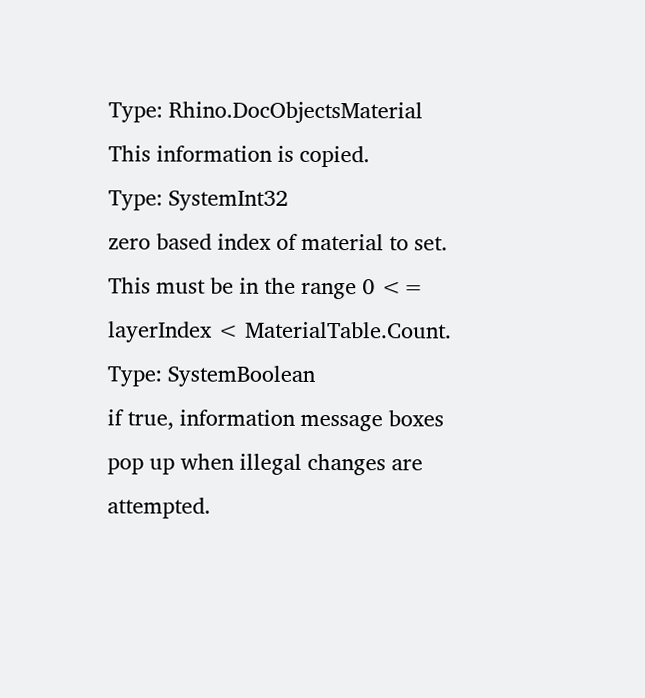Type: Rhino.DocObjectsMaterial
This information is copied.
Type: SystemInt32
zero based index of material to set. This must be in the range 0 <= layerIndex < MaterialTable.Count.
Type: SystemBoolean
if true, information message boxes pop up when illegal changes are attempted.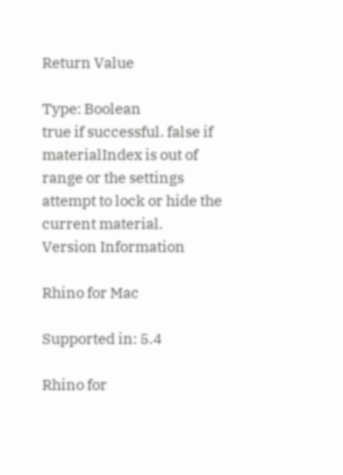Return Value

Type: Boolean
true if successful. false if materialIndex is out of range or the settings attempt to lock or hide the current material.
Version Information

Rhino for Mac

Supported in: 5.4

Rhino for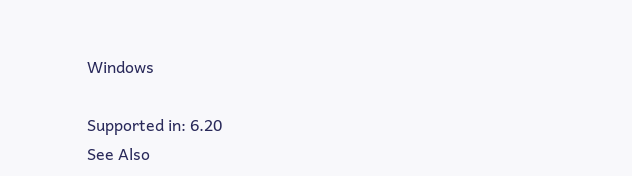Windows

Supported in: 6.20
See Also